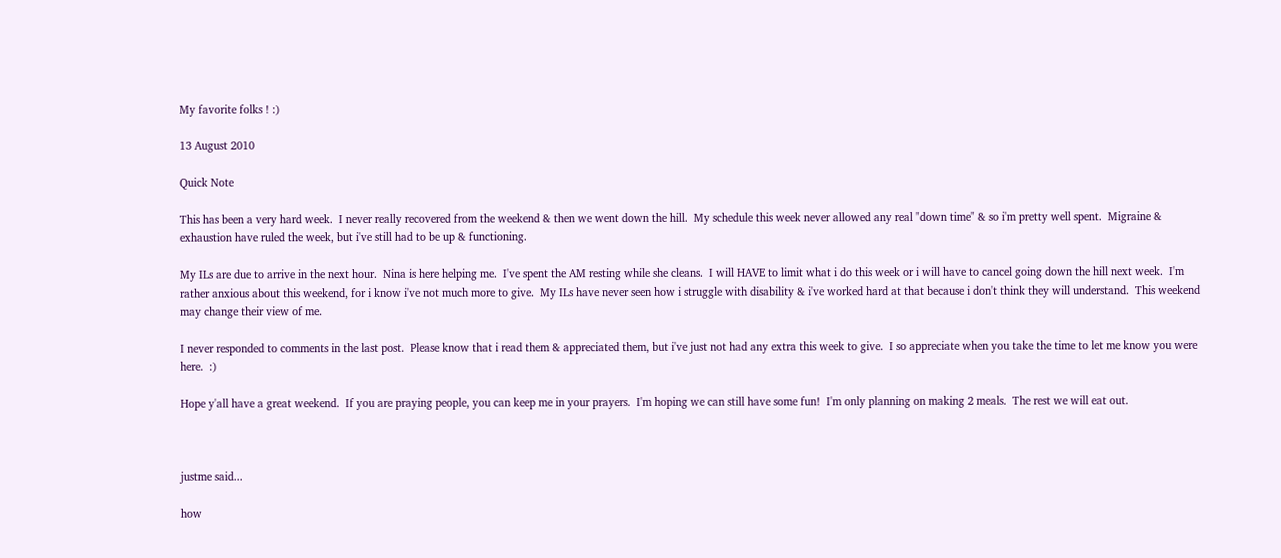My favorite folks ! :)

13 August 2010

Quick Note

This has been a very hard week.  I never really recovered from the weekend & then we went down the hill.  My schedule this week never allowed any real "down time" & so i'm pretty well spent.  Migraine & exhaustion have ruled the week, but i've still had to be up & functioning.

My ILs are due to arrive in the next hour.  Nina is here helping me.  I've spent the AM resting while she cleans.  I will HAVE to limit what i do this week or i will have to cancel going down the hill next week.  I'm rather anxious about this weekend, for i know i've not much more to give.  My ILs have never seen how i struggle with disability & i've worked hard at that because i don't think they will understand.  This weekend may change their view of me.

I never responded to comments in the last post.  Please know that i read them & appreciated them, but i've just not had any extra this week to give.  I so appreciate when you take the time to let me know you were here.  :)

Hope y'all have a great weekend.  If you are praying people, you can keep me in your prayers.  I'm hoping we can still have some fun!  I'm only planning on making 2 meals.  The rest we will eat out.



justme said...

how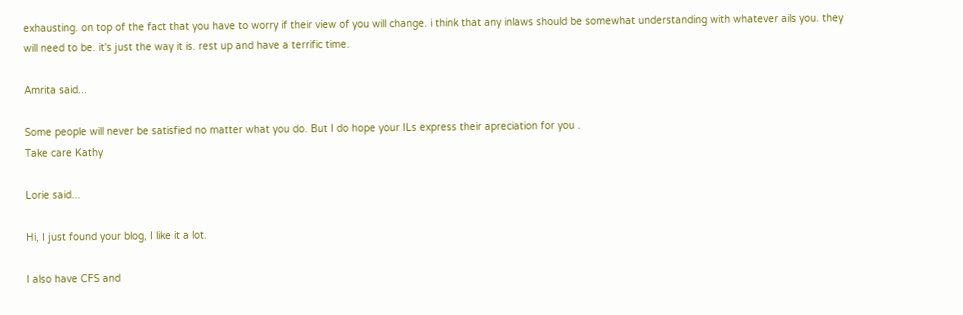exhausting. on top of the fact that you have to worry if their view of you will change. i think that any inlaws should be somewhat understanding with whatever ails you. they will need to be. it's just the way it is. rest up and have a terrific time.

Amrita said...

Some people will never be satisfied no matter what you do. But I do hope your ILs express their apreciation for you .
Take care Kathy

Lorie said...

Hi, I just found your blog, I like it a lot.

I also have CFS and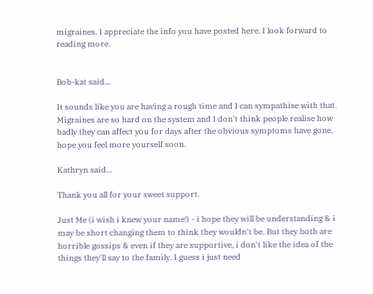migraines. I appreciate the info you have posted here. I look forward to reading more.


Bob-kat said...

It sounds like you are having a rough time and I can sympathise with that. Migraines are so hard on the system and I don't think people realise how badly they can affect you for days after the obvious symptoms have gone. hope you feel more yourself soon.

Kathryn said...

Thank you all for your sweet support.

Just Me (i wish i knew your name!) - i hope they will be understanding & i may be short changing them to think they wouldn't be. But they both are horrible gossips & even if they are supportive, i don't like the idea of the things they'll say to the family. I guess i just need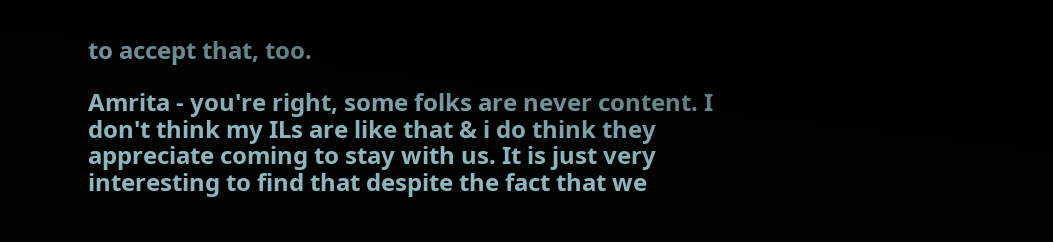to accept that, too.

Amrita - you're right, some folks are never content. I don't think my ILs are like that & i do think they appreciate coming to stay with us. It is just very interesting to find that despite the fact that we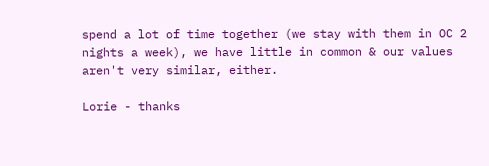spend a lot of time together (we stay with them in OC 2 nights a week), we have little in common & our values aren't very similar, either.

Lorie - thanks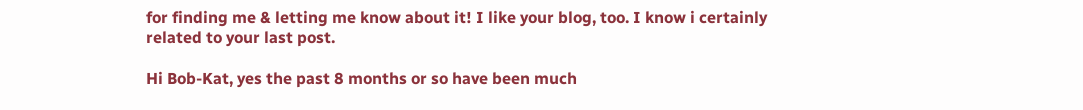for finding me & letting me know about it! I like your blog, too. I know i certainly related to your last post.

Hi Bob-Kat, yes the past 8 months or so have been much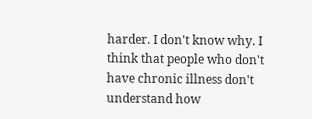harder. I don't know why. I think that people who don't have chronic illness don't understand how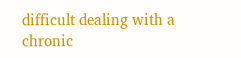difficult dealing with a chronic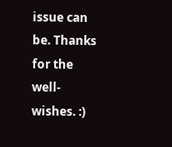issue can be. Thanks for the well-wishes. :)